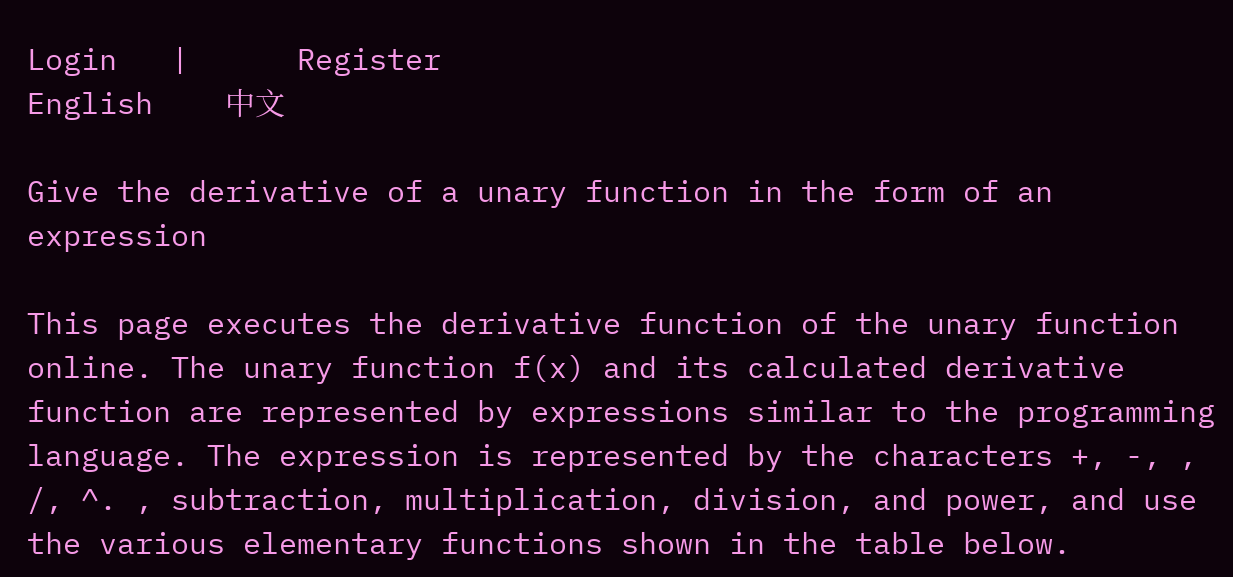Login   |      Register
English    中文

Give the derivative of a unary function in the form of an expression

This page executes the derivative function of the unary function online. The unary function f(x) and its calculated derivative function are represented by expressions similar to the programming language. The expression is represented by the characters +, -, , /, ^. , subtraction, multiplication, division, and power, and use the various elementary functions shown in the table below.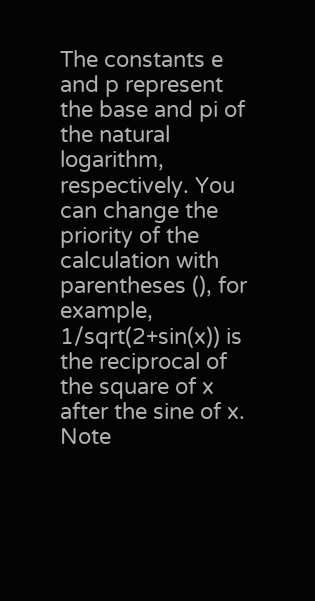The constants e and p represent the base and pi of the natural logarithm, respectively. You can change the priority of the calculation with parentheses (), for example, 1/sqrt(2+sin(x)) is the reciprocal of the square of x after the sine of x. Note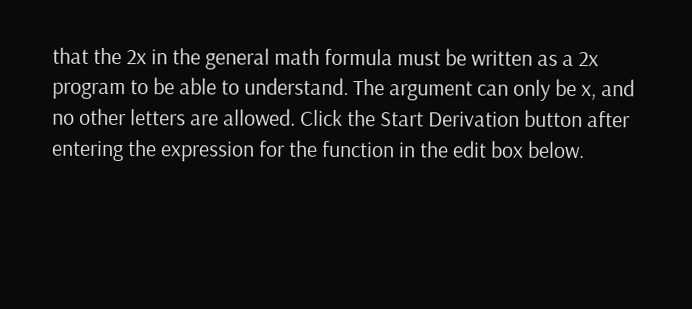that the 2x in the general math formula must be written as a 2x program to be able to understand. The argument can only be x, and no other letters are allowed. Click the Start Derivation button after entering the expression for the function in the edit box below.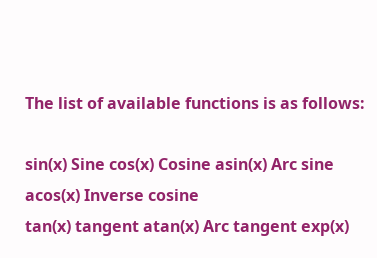The list of available functions is as follows:

sin(x) Sine cos(x) Cosine asin(x) Arc sine acos(x) Inverse cosine
tan(x) tangent atan(x) Arc tangent exp(x)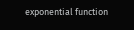exponential function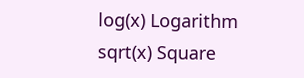log(x) Logarithm
sqrt(x) Square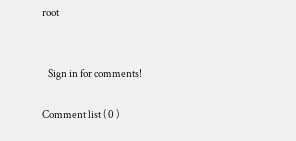root


   Sign in for comments!

Comment list ( 0 )